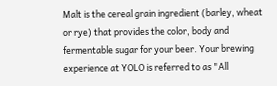Malt is the cereal grain ingredient (barley, wheat or rye) that provides the color, body and fermentable sugar for your beer. Your brewing experience at YOLO is referred to as "All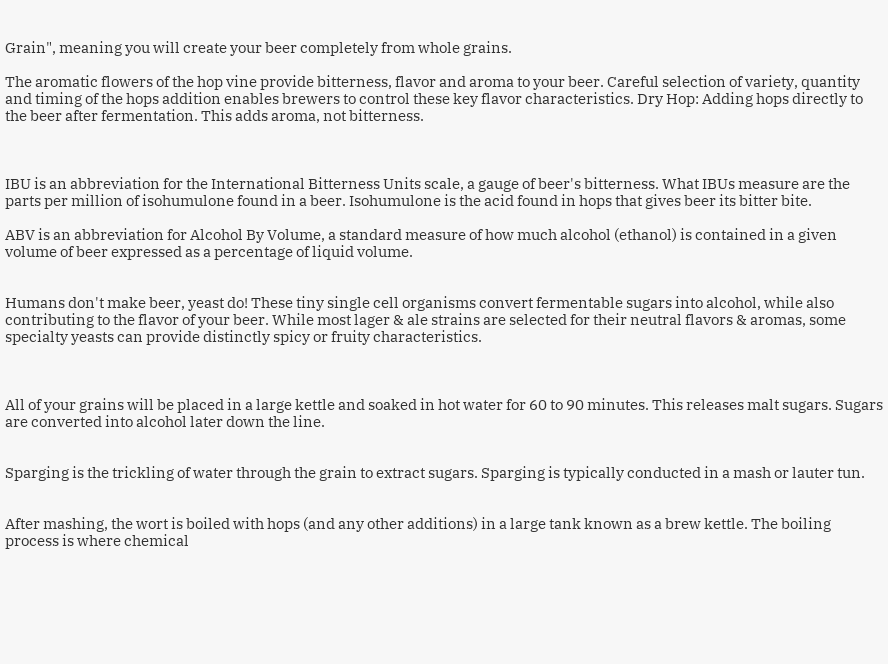Grain", meaning you will create your beer completely from whole grains.

The aromatic flowers of the hop vine provide bitterness, flavor and aroma to your beer. Careful selection of variety, quantity and timing of the hops addition enables brewers to control these key flavor characteristics. Dry Hop: Adding hops directly to the beer after fermentation. This adds aroma, not bitterness.



IBU is an abbreviation for the International Bitterness Units scale, a gauge of beer's bitterness. What IBUs measure are the parts per million of isohumulone found in a beer. Isohumulone is the acid found in hops that gives beer its bitter bite.

ABV is an abbreviation for Alcohol By Volume, a standard measure of how much alcohol (ethanol) is contained in a given volume of beer expressed as a percentage of liquid volume.


Humans don't make beer, yeast do! These tiny single cell organisms convert fermentable sugars into alcohol, while also contributing to the flavor of your beer. While most lager & ale strains are selected for their neutral flavors & aromas, some specialty yeasts can provide distinctly spicy or fruity characteristics.



All of your grains will be placed in a large kettle and soaked in hot water for 60 to 90 minutes. This releases malt sugars. Sugars are converted into alcohol later down the line.


Sparging is the trickling of water through the grain to extract sugars. Sparging is typically conducted in a mash or lauter tun.


After mashing, the wort is boiled with hops (and any other additions) in a large tank known as a brew kettle. The boiling process is where chemical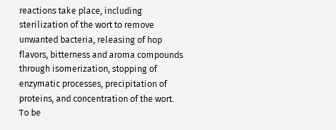reactions take place, including sterilization of the wort to remove unwanted bacteria, releasing of hop flavors, bitterness and aroma compounds through isomerization, stopping of enzymatic processes, precipitation of proteins, and concentration of the wort. To be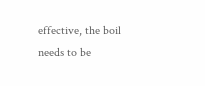effective, the boil needs to be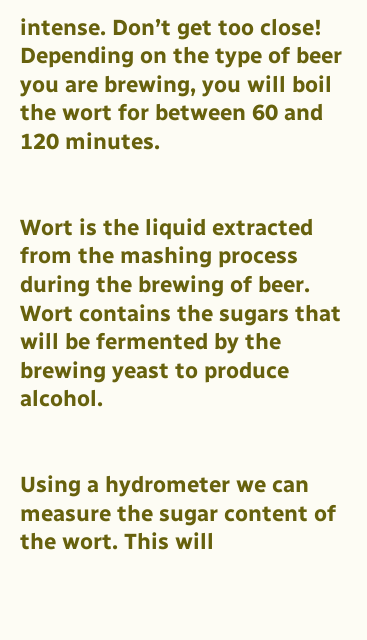intense. Don’t get too close! Depending on the type of beer you are brewing, you will boil the wort for between 60 and 120 minutes.


Wort is the liquid extracted from the mashing process during the brewing of beer. Wort contains the sugars that will be fermented by the brewing yeast to produce alcohol.


Using a hydrometer we can measure the sugar content of the wort. This will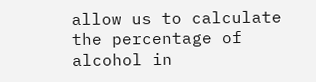allow us to calculate the percentage of alcohol in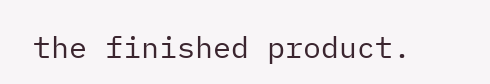the finished product.